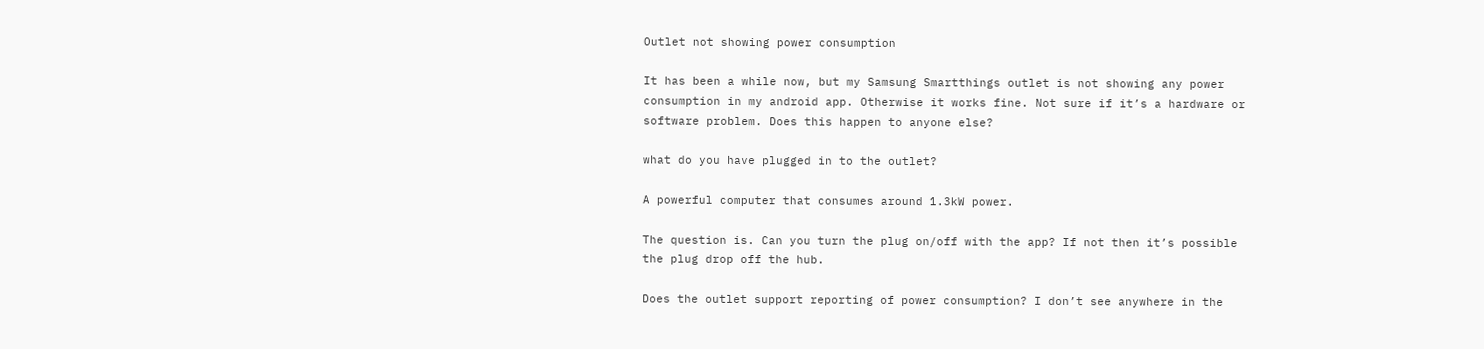Outlet not showing power consumption

It has been a while now, but my Samsung Smartthings outlet is not showing any power consumption in my android app. Otherwise it works fine. Not sure if it’s a hardware or software problem. Does this happen to anyone else?

what do you have plugged in to the outlet?

A powerful computer that consumes around 1.3kW power.

The question is. Can you turn the plug on/off with the app? If not then it’s possible the plug drop off the hub.

Does the outlet support reporting of power consumption? I don’t see anywhere in the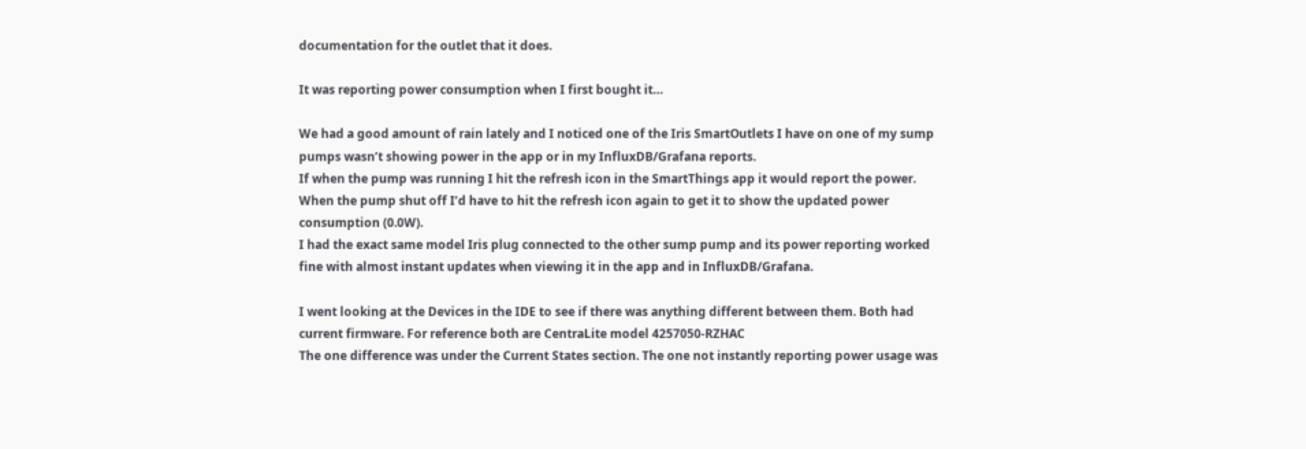documentation for the outlet that it does.

It was reporting power consumption when I first bought it…

We had a good amount of rain lately and I noticed one of the Iris SmartOutlets I have on one of my sump pumps wasn’t showing power in the app or in my InfluxDB/Grafana reports.
If when the pump was running I hit the refresh icon in the SmartThings app it would report the power. When the pump shut off I’d have to hit the refresh icon again to get it to show the updated power consumption (0.0W).
I had the exact same model Iris plug connected to the other sump pump and its power reporting worked fine with almost instant updates when viewing it in the app and in InfluxDB/Grafana.

I went looking at the Devices in the IDE to see if there was anything different between them. Both had current firmware. For reference both are CentraLite model 4257050-RZHAC
The one difference was under the Current States section. The one not instantly reporting power usage was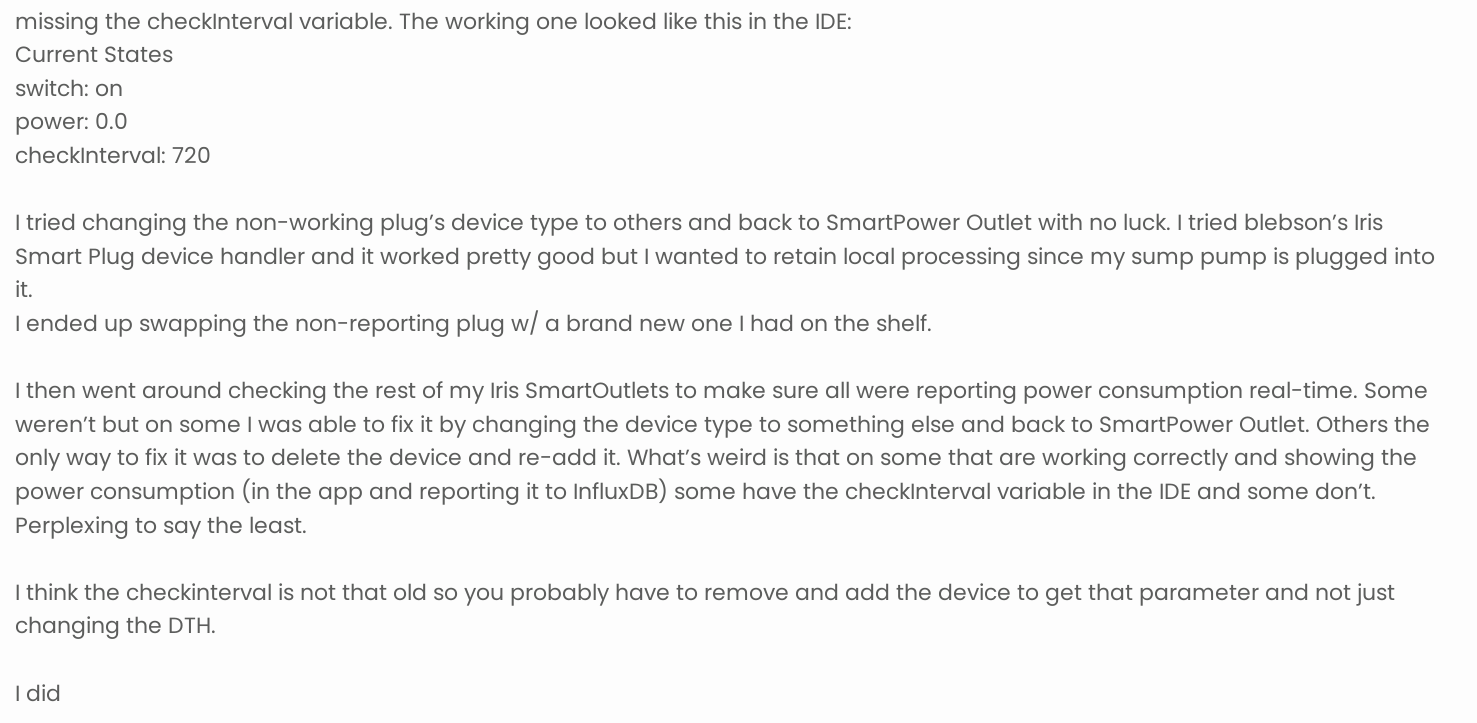missing the checkInterval variable. The working one looked like this in the IDE:
Current States
switch: on
power: 0.0
checkInterval: 720

I tried changing the non-working plug’s device type to others and back to SmartPower Outlet with no luck. I tried blebson’s Iris Smart Plug device handler and it worked pretty good but I wanted to retain local processing since my sump pump is plugged into it.
I ended up swapping the non-reporting plug w/ a brand new one I had on the shelf.

I then went around checking the rest of my Iris SmartOutlets to make sure all were reporting power consumption real-time. Some weren’t but on some I was able to fix it by changing the device type to something else and back to SmartPower Outlet. Others the only way to fix it was to delete the device and re-add it. What’s weird is that on some that are working correctly and showing the power consumption (in the app and reporting it to InfluxDB) some have the checkInterval variable in the IDE and some don’t.
Perplexing to say the least.

I think the checkinterval is not that old so you probably have to remove and add the device to get that parameter and not just changing the DTH.

I did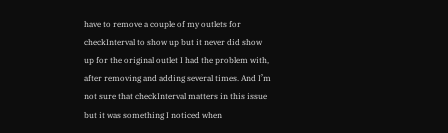have to remove a couple of my outlets for checkInterval to show up but it never did show up for the original outlet I had the problem with, after removing and adding several times. And I’m not sure that checkInterval matters in this issue but it was something I noticed when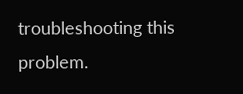troubleshooting this problem.